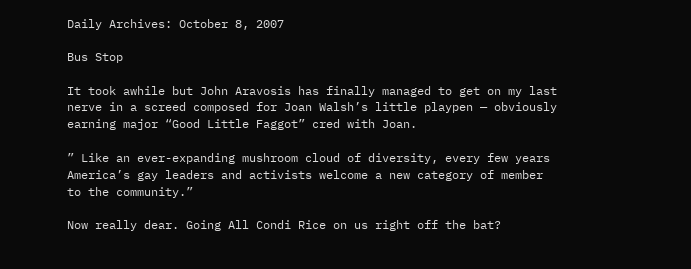Daily Archives: October 8, 2007

Bus Stop

It took awhile but John Aravosis has finally managed to get on my last nerve in a screed composed for Joan Walsh’s little playpen — obviously earning major “Good Little Faggot” cred with Joan.

” Like an ever-expanding mushroom cloud of diversity, every few years America’s gay leaders and activists welcome a new category of member to the community.”

Now really dear. Going All Condi Rice on us right off the bat?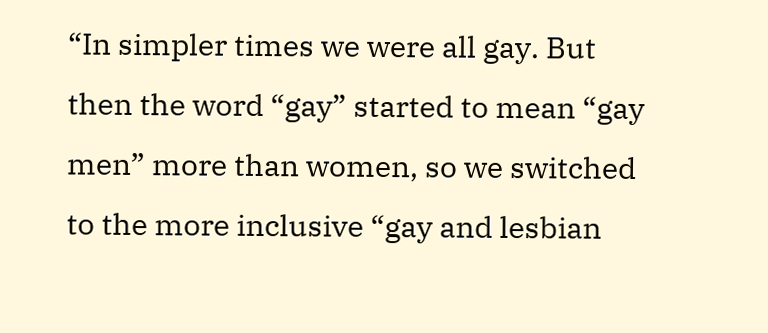“In simpler times we were all gay. But then the word “gay” started to mean “gay men” more than women, so we switched to the more inclusive “gay and lesbian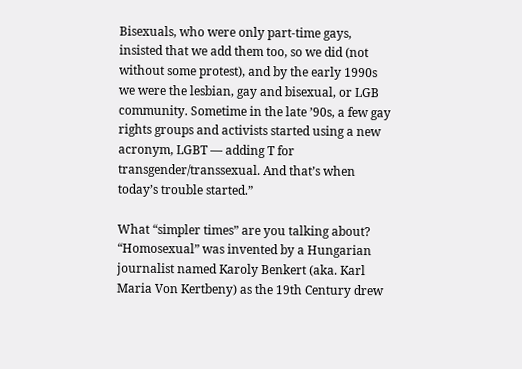Bisexuals, who were only part-time gays, insisted that we add them too, so we did (not without some protest), and by the early 1990s we were the lesbian, gay and bisexual, or LGB community. Sometime in the late ’90s, a few gay rights groups and activists started using a new acronym, LGBT — adding T for transgender/transsexual. And that’s when today’s trouble started.”

What “simpler times” are you talking about? “Homosexual” was invented by a Hungarian journalist named Karoly Benkert (aka. Karl Maria Von Kertbeny) as the 19th Century drew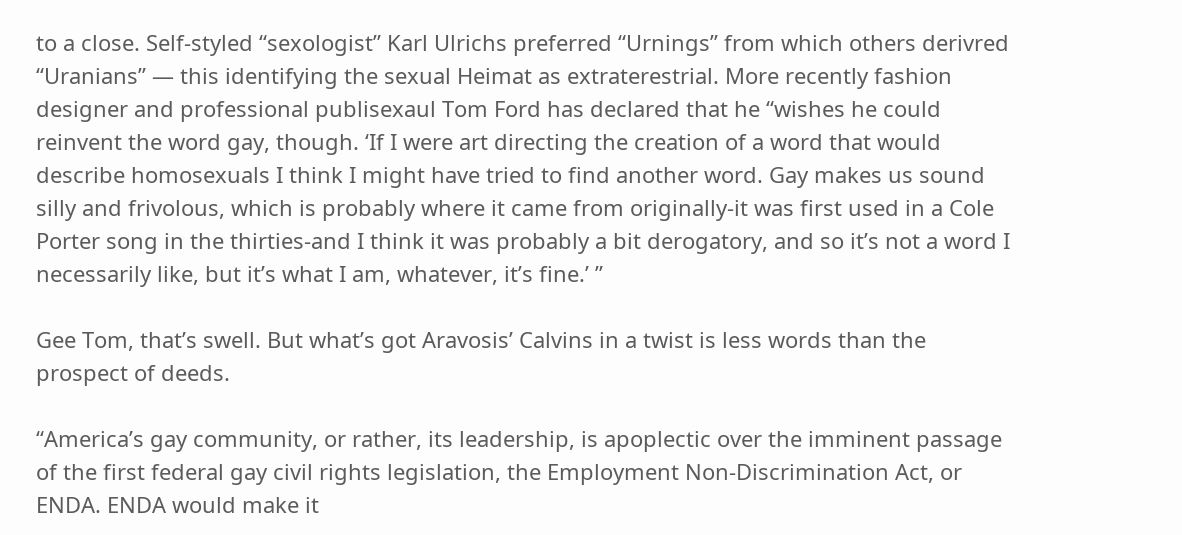to a close. Self-styled “sexologist” Karl Ulrichs preferred “Urnings” from which others derivred “Uranians” — this identifying the sexual Heimat as extraterestrial. More recently fashion designer and professional publisexaul Tom Ford has declared that he “wishes he could reinvent the word gay, though. ‘If I were art directing the creation of a word that would describe homosexuals I think I might have tried to find another word. Gay makes us sound silly and frivolous, which is probably where it came from originally-it was first used in a Cole Porter song in the thirties-and I think it was probably a bit derogatory, and so it’s not a word I necessarily like, but it’s what I am, whatever, it’s fine.’ ”

Gee Tom, that’s swell. But what’s got Aravosis’ Calvins in a twist is less words than the prospect of deeds.

“America’s gay community, or rather, its leadership, is apoplectic over the imminent passage of the first federal gay civil rights legislation, the Employment Non-Discrimination Act, or ENDA. ENDA would make it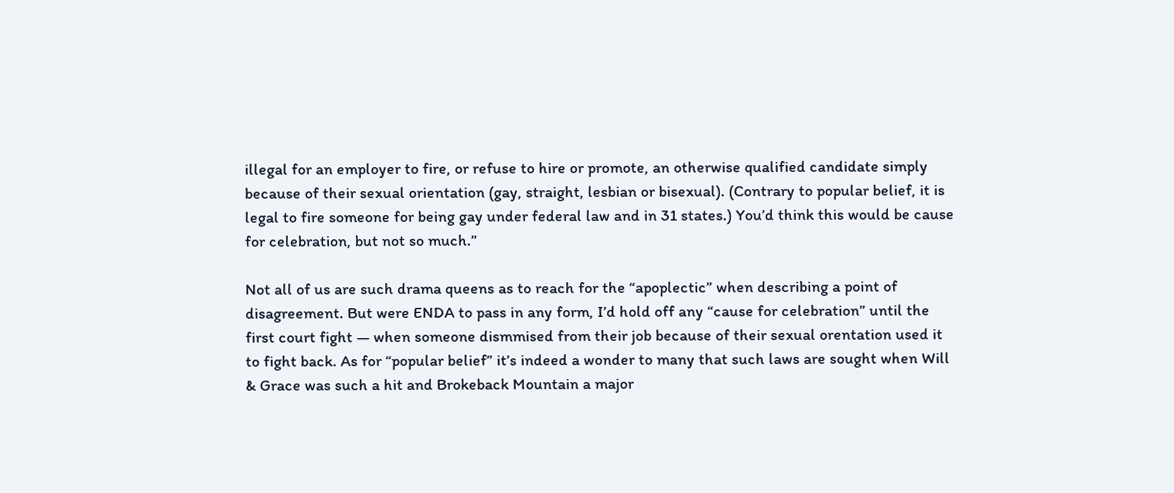illegal for an employer to fire, or refuse to hire or promote, an otherwise qualified candidate simply because of their sexual orientation (gay, straight, lesbian or bisexual). (Contrary to popular belief, it is legal to fire someone for being gay under federal law and in 31 states.) You’d think this would be cause for celebration, but not so much.”

Not all of us are such drama queens as to reach for the “apoplectic” when describing a point of disagreement. But were ENDA to pass in any form, I’d hold off any “cause for celebration” until the first court fight — when someone dismmised from their job because of their sexual orentation used it to fight back. As for “popular belief” it’s indeed a wonder to many that such laws are sought when Will & Grace was such a hit and Brokeback Mountain a major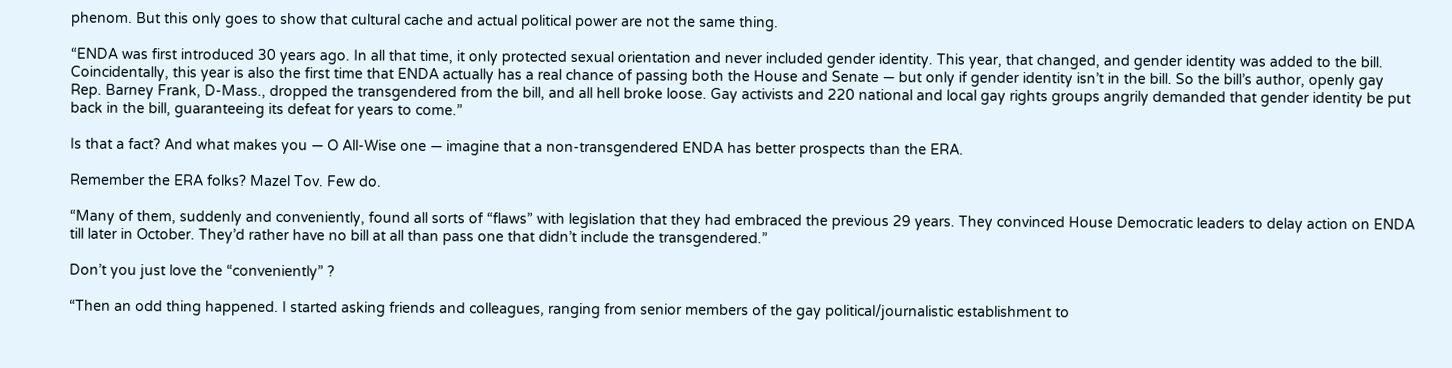phenom. But this only goes to show that cultural cache and actual political power are not the same thing.

“ENDA was first introduced 30 years ago. In all that time, it only protected sexual orientation and never included gender identity. This year, that changed, and gender identity was added to the bill. Coincidentally, this year is also the first time that ENDA actually has a real chance of passing both the House and Senate — but only if gender identity isn’t in the bill. So the bill’s author, openly gay Rep. Barney Frank, D-Mass., dropped the transgendered from the bill, and all hell broke loose. Gay activists and 220 national and local gay rights groups angrily demanded that gender identity be put back in the bill, guaranteeing its defeat for years to come.”

Is that a fact? And what makes you — O All-Wise one — imagine that a non-transgendered ENDA has better prospects than the ERA.

Remember the ERA folks? Mazel Tov. Few do.

“Many of them, suddenly and conveniently, found all sorts of “flaws” with legislation that they had embraced the previous 29 years. They convinced House Democratic leaders to delay action on ENDA till later in October. They’d rather have no bill at all than pass one that didn’t include the transgendered.”

Don’t you just love the “conveniently” ?

“Then an odd thing happened. I started asking friends and colleagues, ranging from senior members of the gay political/journalistic establishment to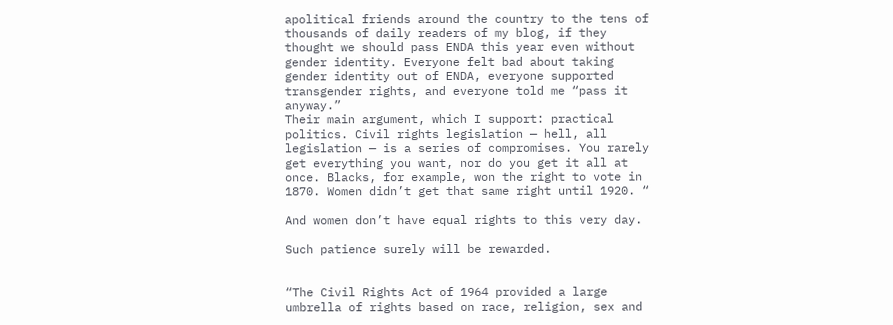apolitical friends around the country to the tens of thousands of daily readers of my blog, if they thought we should pass ENDA this year even without gender identity. Everyone felt bad about taking gender identity out of ENDA, everyone supported transgender rights, and everyone told me “pass it anyway.”
Their main argument, which I support: practical politics. Civil rights legislation — hell, all legislation — is a series of compromises. You rarely get everything you want, nor do you get it all at once. Blacks, for example, won the right to vote in 1870. Women didn’t get that same right until 1920. “

And women don’t have equal rights to this very day.

Such patience surely will be rewarded.


“The Civil Rights Act of 1964 provided a large umbrella of rights based on race, religion, sex and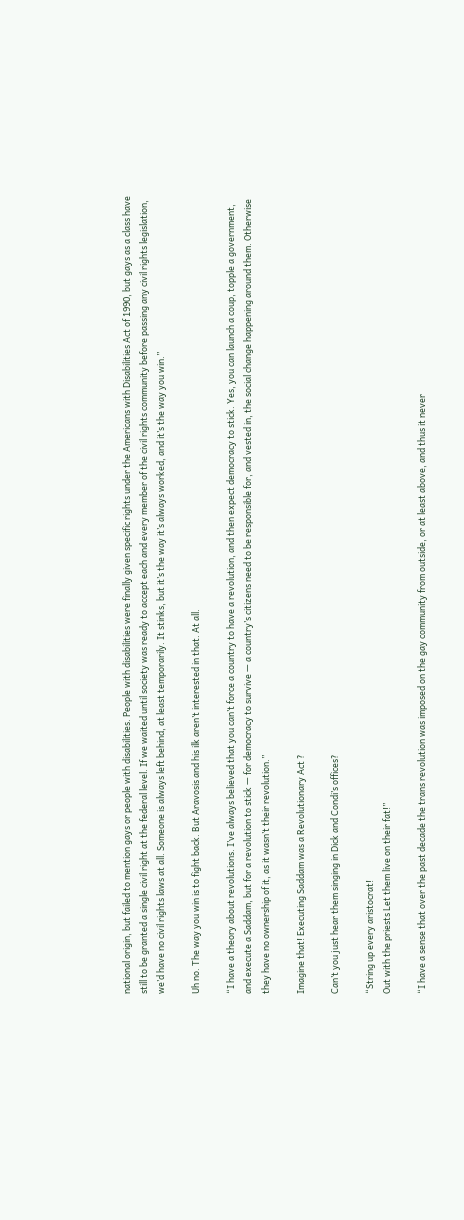national origin, but failed to mention gays or people with disabilities. People with disabilities were finally given specific rights under the Americans with Disabilities Act of 1990, but gays as a class have still to be granted a single civil right at the federal level. If we waited until society was ready to accept each and every member of the civil rights community before passing any civil rights legislation, we’d have no civil rights laws at all. Someone is always left behind, at least temporarily. It stinks, but it’s the way it’s always worked, and it’s the way you win.”

Uh no. The way you win is to fight back. But Aravosis and his ilk aren’t interested in that. At all.

“I have a theory about revolutions. I’ve always believed that you can’t force a country to have a revolution, and then expect democracy to stick. Yes, you can launch a coup, topple a government, and execute a Saddam, but for a revolution to stick — for democracy to survive — a country’s citizens need to be responsible for, and vested in, the social change happening around them. Otherwise they have no ownership of it, as it wasn’t their revolution.”

Imagine that! Executing Saddam was a Revolutionary Act ?

Can’t you just hear them singing in Dick and Condi’s offices?

“String up every aristocrat!
Out with the priests Let them live on their fat!”

“I have a sense that over the past decade the trans revolution was imposed on the gay community from outside, or at least above, and thus it never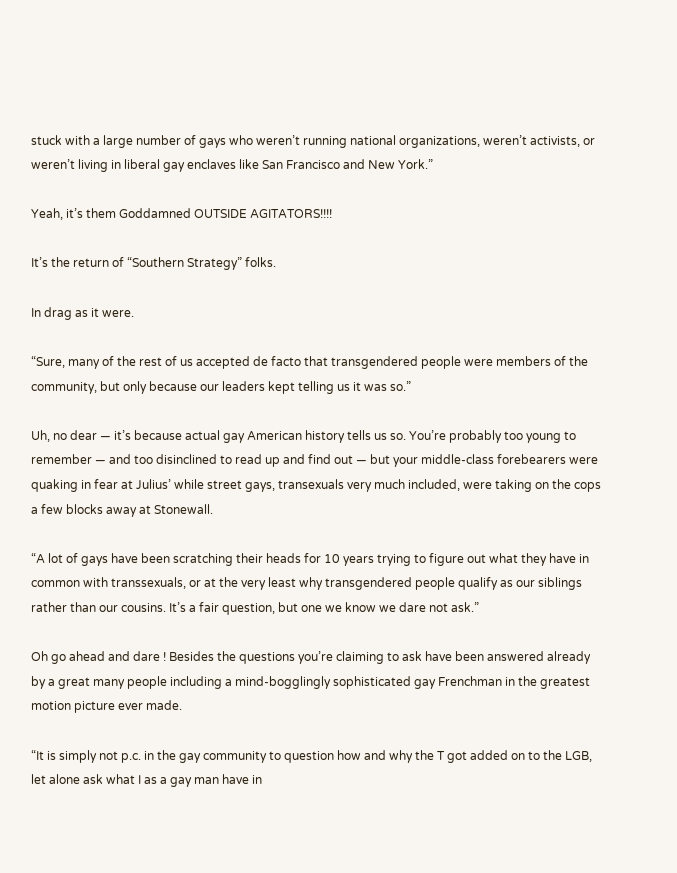stuck with a large number of gays who weren’t running national organizations, weren’t activists, or weren’t living in liberal gay enclaves like San Francisco and New York.”

Yeah, it’s them Goddamned OUTSIDE AGITATORS!!!!

It’s the return of “Southern Strategy” folks.

In drag as it were.

“Sure, many of the rest of us accepted de facto that transgendered people were members of the community, but only because our leaders kept telling us it was so.”

Uh, no dear — it’s because actual gay American history tells us so. You’re probably too young to remember — and too disinclined to read up and find out — but your middle-class forebearers were quaking in fear at Julius’ while street gays, transexuals very much included, were taking on the cops a few blocks away at Stonewall.

“A lot of gays have been scratching their heads for 10 years trying to figure out what they have in common with transsexuals, or at the very least why transgendered people qualify as our siblings rather than our cousins. It’s a fair question, but one we know we dare not ask.”

Oh go ahead and dare ! Besides the questions you’re claiming to ask have been answered already by a great many people including a mind-bogglingly sophisticated gay Frenchman in the greatest motion picture ever made.

“It is simply not p.c. in the gay community to question how and why the T got added on to the LGB, let alone ask what I as a gay man have in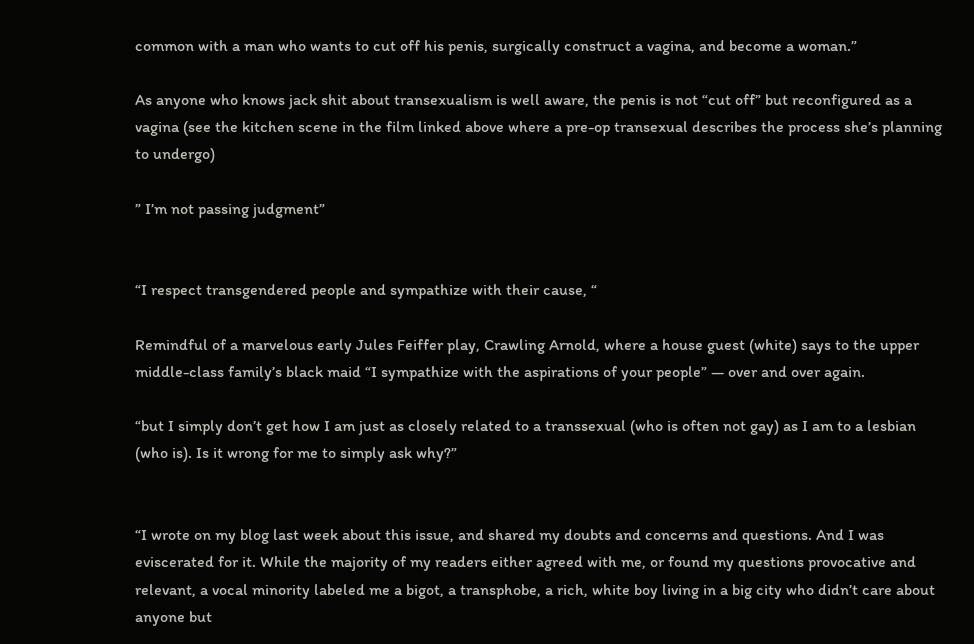common with a man who wants to cut off his penis, surgically construct a vagina, and become a woman.”

As anyone who knows jack shit about transexualism is well aware, the penis is not “cut off” but reconfigured as a vagina (see the kitchen scene in the film linked above where a pre-op transexual describes the process she’s planning to undergo)

” I’m not passing judgment”


“I respect transgendered people and sympathize with their cause, “

Remindful of a marvelous early Jules Feiffer play, Crawling Arnold, where a house guest (white) says to the upper middle-class family’s black maid “I sympathize with the aspirations of your people” — over and over again.

“but I simply don’t get how I am just as closely related to a transsexual (who is often not gay) as I am to a lesbian (who is). Is it wrong for me to simply ask why?”


“I wrote on my blog last week about this issue, and shared my doubts and concerns and questions. And I was eviscerated for it. While the majority of my readers either agreed with me, or found my questions provocative and relevant, a vocal minority labeled me a bigot, a transphobe, a rich, white boy living in a big city who didn’t care about anyone but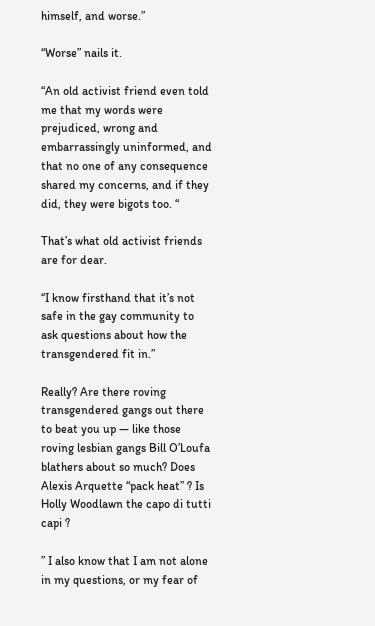himself, and worse.”

“Worse” nails it.

“An old activist friend even told me that my words were prejudiced, wrong and embarrassingly uninformed, and that no one of any consequence shared my concerns, and if they did, they were bigots too. “

That’s what old activist friends are for dear.

“I know firsthand that it’s not safe in the gay community to ask questions about how the transgendered fit in.”

Really? Are there roving transgendered gangs out there to beat you up — like those roving lesbian gangs Bill O’Loufa blathers about so much? Does Alexis Arquette “pack heat” ? Is Holly Woodlawn the capo di tutti capi ?

” I also know that I am not alone in my questions, or my fear of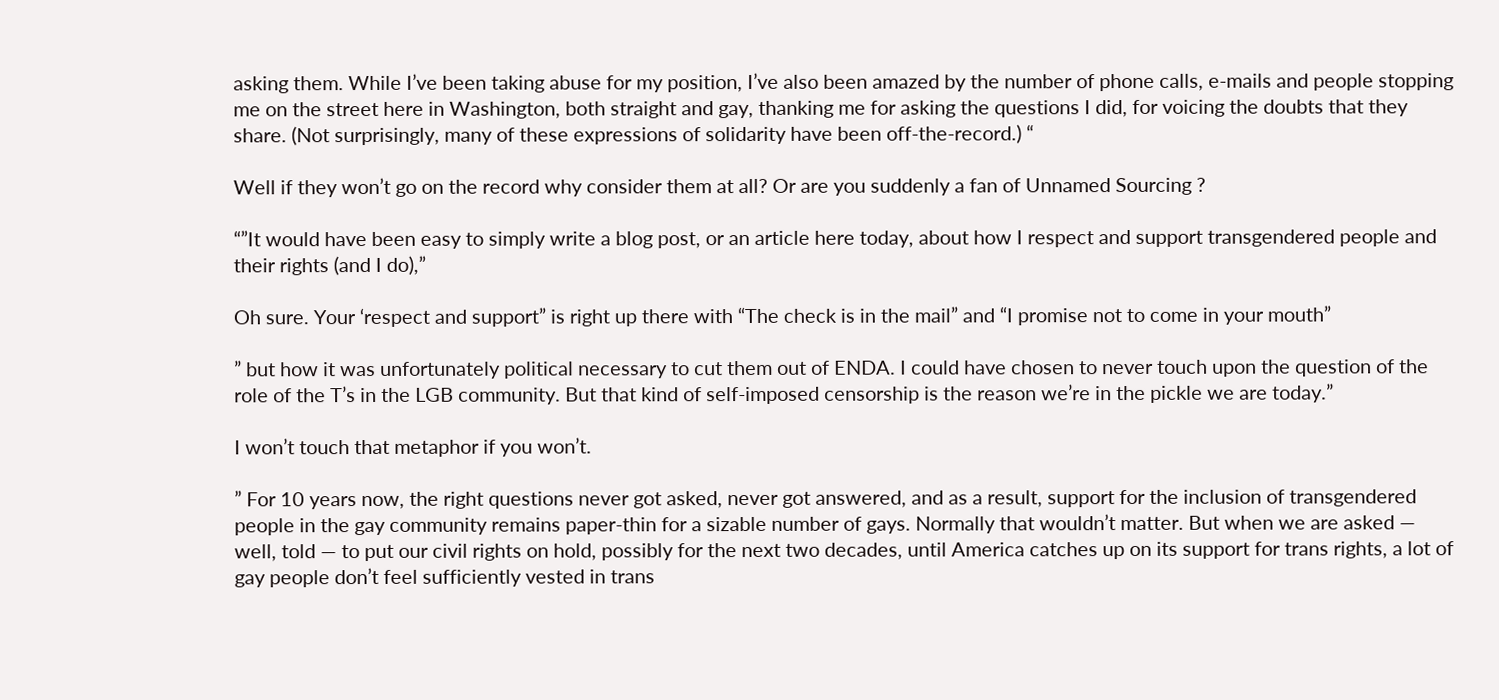asking them. While I’ve been taking abuse for my position, I’ve also been amazed by the number of phone calls, e-mails and people stopping me on the street here in Washington, both straight and gay, thanking me for asking the questions I did, for voicing the doubts that they share. (Not surprisingly, many of these expressions of solidarity have been off-the-record.) “

Well if they won’t go on the record why consider them at all? Or are you suddenly a fan of Unnamed Sourcing ?

“”It would have been easy to simply write a blog post, or an article here today, about how I respect and support transgendered people and their rights (and I do),”

Oh sure. Your ‘respect and support” is right up there with “The check is in the mail” and “I promise not to come in your mouth”

” but how it was unfortunately political necessary to cut them out of ENDA. I could have chosen to never touch upon the question of the role of the T’s in the LGB community. But that kind of self-imposed censorship is the reason we’re in the pickle we are today.”

I won’t touch that metaphor if you won’t.

” For 10 years now, the right questions never got asked, never got answered, and as a result, support for the inclusion of transgendered people in the gay community remains paper-thin for a sizable number of gays. Normally that wouldn’t matter. But when we are asked — well, told — to put our civil rights on hold, possibly for the next two decades, until America catches up on its support for trans rights, a lot of gay people don’t feel sufficiently vested in trans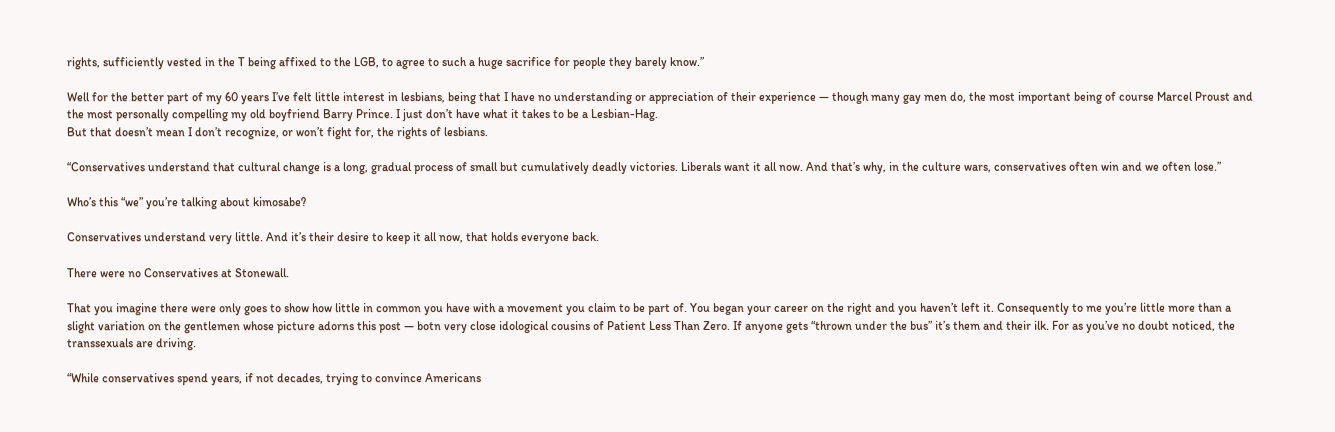rights, sufficiently vested in the T being affixed to the LGB, to agree to such a huge sacrifice for people they barely know.”

Well for the better part of my 60 years I’ve felt little interest in lesbians, being that I have no understanding or appreciation of their experience — though many gay men do, the most important being of course Marcel Proust and the most personally compelling my old boyfriend Barry Prince. I just don’t have what it takes to be a Lesbian-Hag.
But that doesn’t mean I don’t recognize, or won’t fight for, the rights of lesbians.

“Conservatives understand that cultural change is a long, gradual process of small but cumulatively deadly victories. Liberals want it all now. And that’s why, in the culture wars, conservatives often win and we often lose.”

Who’s this “we” you’re talking about kimosabe?

Conservatives understand very little. And it’s their desire to keep it all now, that holds everyone back.

There were no Conservatives at Stonewall.

That you imagine there were only goes to show how little in common you have with a movement you claim to be part of. You began your career on the right and you haven’t left it. Consequently to me you’re little more than a slight variation on the gentlemen whose picture adorns this post — botn very close idological cousins of Patient Less Than Zero. If anyone gets “thrown under the bus” it’s them and their ilk. For as you’ve no doubt noticed, the transsexuals are driving.

“While conservatives spend years, if not decades, trying to convince Americans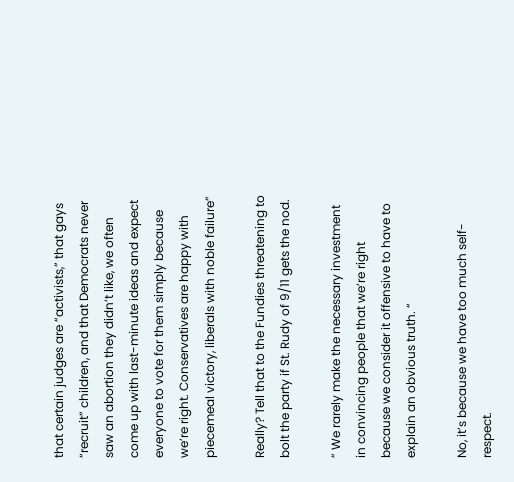that certain judges are “activists,” that gays “recruit” children, and that Democrats never saw an abortion they didn’t like, we often come up with last-minute ideas and expect everyone to vote for them simply because we’re right. Conservatives are happy with piecemeal victory, liberals with noble failure”

Really? Tell that to the Fundies threatening to bolt the party if St. Rudy of 9/11 gets the nod.

” We rarely make the necessary investment in convincing people that we’re right because we consider it offensive to have to explain an obvious truth. “

No, it’s because we have too much self-respect.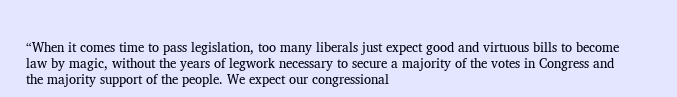“When it comes time to pass legislation, too many liberals just expect good and virtuous bills to become law by magic, without the years of legwork necessary to secure a majority of the votes in Congress and the majority support of the people. We expect our congressional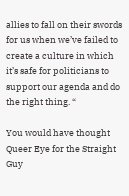allies to fall on their swords for us when we’ve failed to create a culture in which it’s safe for politicians to support our agenda and do the right thing. “

You would have thought Queer Eye for the Straight Guy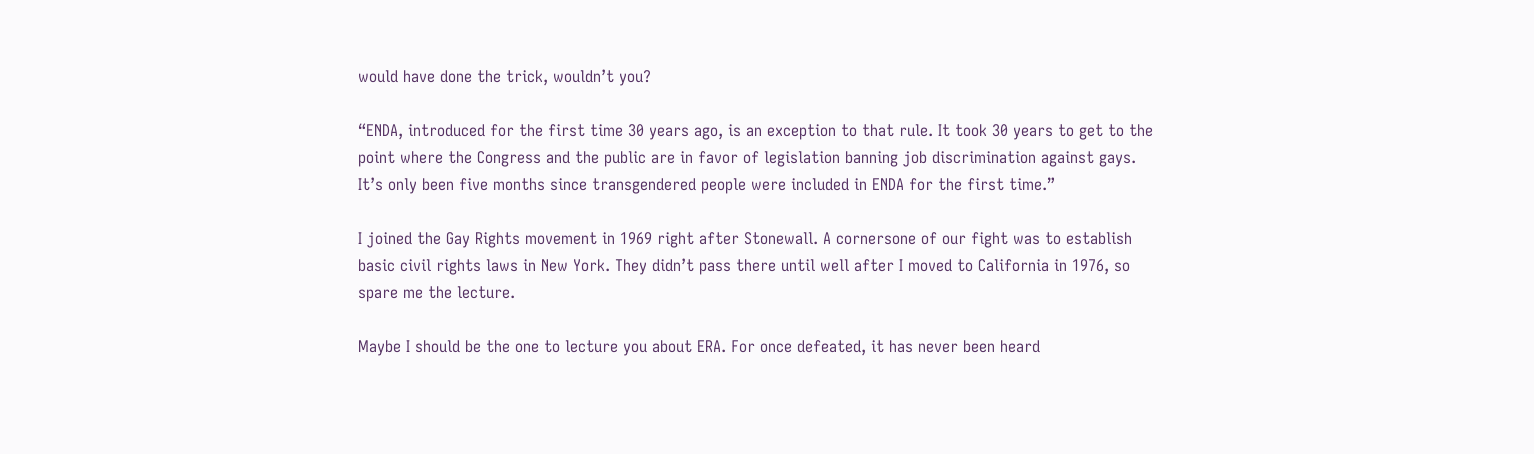would have done the trick, wouldn’t you?

“ENDA, introduced for the first time 30 years ago, is an exception to that rule. It took 30 years to get to the point where the Congress and the public are in favor of legislation banning job discrimination against gays. It’s only been five months since transgendered people were included in ENDA for the first time.”

I joined the Gay Rights movement in 1969 right after Stonewall. A cornersone of our fight was to establish basic civil rights laws in New York. They didn’t pass there until well after I moved to California in 1976, so spare me the lecture.

Maybe I should be the one to lecture you about ERA. For once defeated, it has never been heard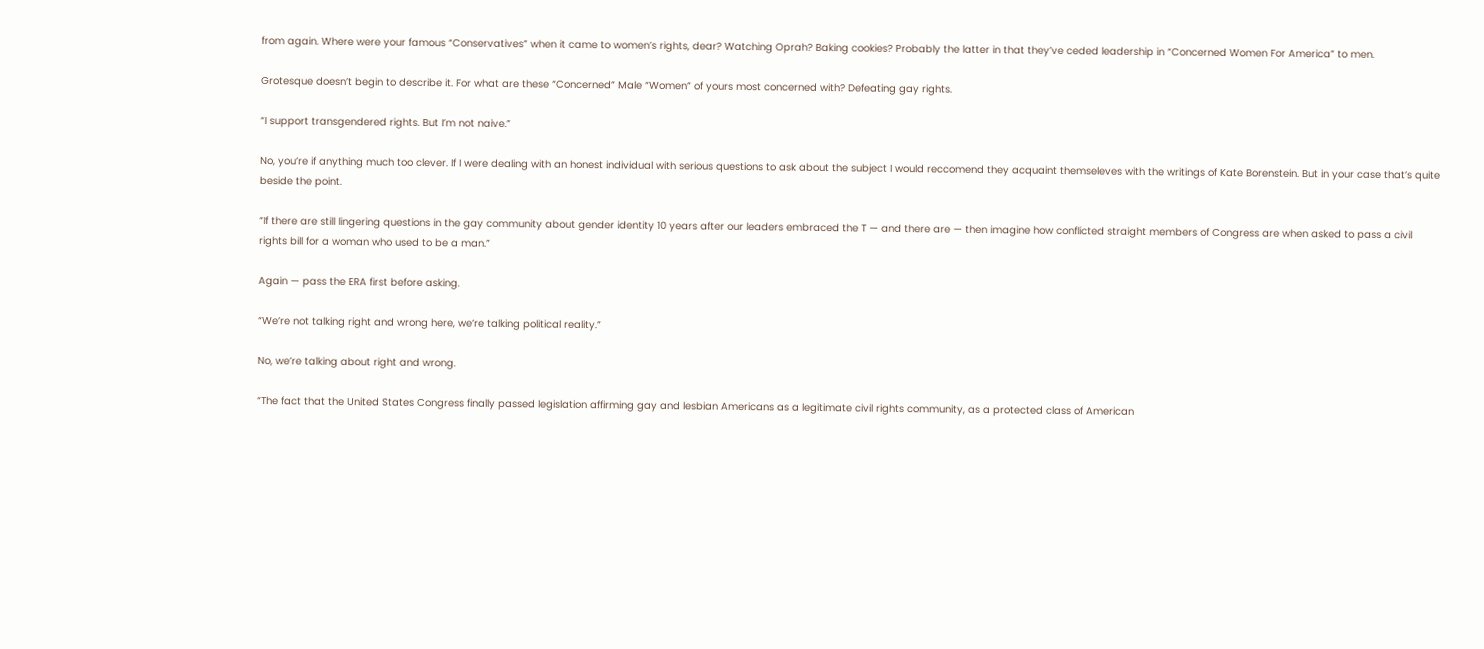from again. Where were your famous “Conservatives” when it came to women’s rights, dear? Watching Oprah? Baking cookies? Probably the latter in that they’ve ceded leadership in “Concerned Women For America” to men.

Grotesque doesn’t begin to describe it. For what are these “Concerned” Male “Women” of yours most concerned with? Defeating gay rights.

“I support transgendered rights. But I’m not naive.”

No, you’re if anything much too clever. If I were dealing with an honest individual with serious questions to ask about the subject I would reccomend they acquaint themseleves with the writings of Kate Borenstein. But in your case that’s quite beside the point.

“If there are still lingering questions in the gay community about gender identity 10 years after our leaders embraced the T — and there are — then imagine how conflicted straight members of Congress are when asked to pass a civil rights bill for a woman who used to be a man.”

Again — pass the ERA first before asking.

“We’re not talking right and wrong here, we’re talking political reality.”

No, we’re talking about right and wrong.

“The fact that the United States Congress finally passed legislation affirming gay and lesbian Americans as a legitimate civil rights community, as a protected class of American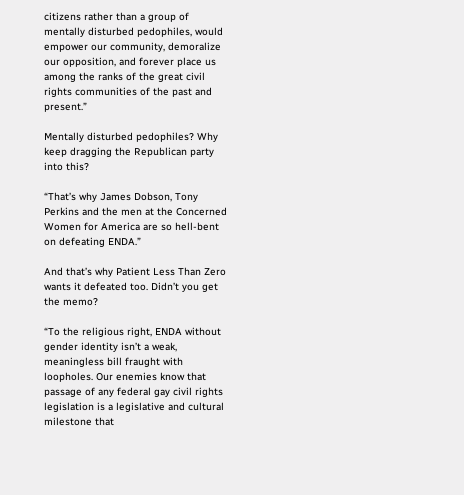citizens rather than a group of mentally disturbed pedophiles, would empower our community, demoralize our opposition, and forever place us among the ranks of the great civil rights communities of the past and present.”

Mentally disturbed pedophiles? Why keep dragging the Republican party into this?

“That’s why James Dobson, Tony Perkins and the men at the Concerned Women for America are so hell-bent on defeating ENDA.”

And that’s why Patient Less Than Zero wants it defeated too. Didn’t you get the memo?

“To the religious right, ENDA without gender identity isn’t a weak, meaningless bill fraught with loopholes. Our enemies know that passage of any federal gay civil rights legislation is a legislative and cultural milestone that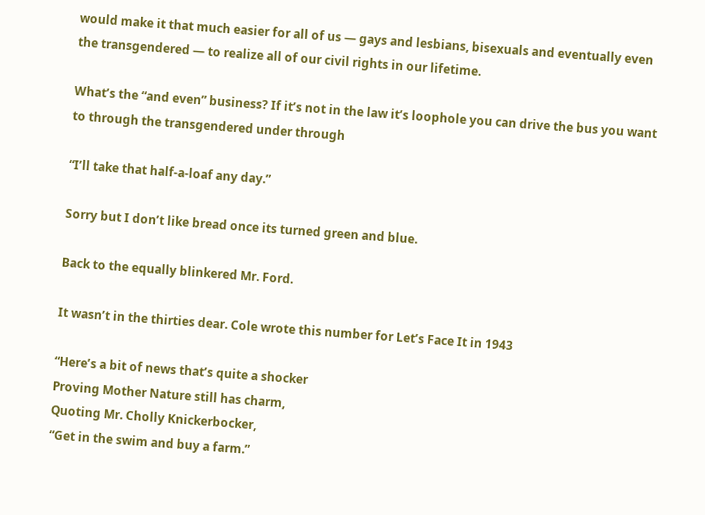would make it that much easier for all of us — gays and lesbians, bisexuals and eventually even the transgendered — to realize all of our civil rights in our lifetime.

What’s the “and even” business? If it’s not in the law it’s loophole you can drive the bus you want to through the transgendered under through

“I’ll take that half-a-loaf any day.”

Sorry but I don’t like bread once its turned green and blue.

Back to the equally blinkered Mr. Ford.

It wasn’t in the thirties dear. Cole wrote this number for Let’s Face It in 1943

“Here’s a bit of news that’s quite a shocker
Proving Mother Nature still has charm,
Quoting Mr. Cholly Knickerbocker,
“Get in the swim and buy a farm.”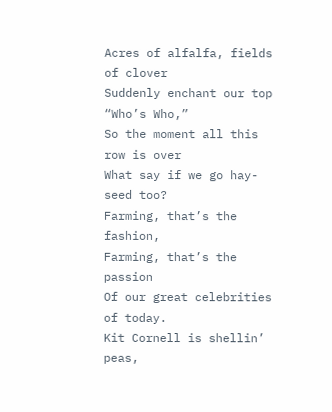Acres of alfalfa, fields of clover
Suddenly enchant our top “Who’s Who,”
So the moment all this row is over
What say if we go hay-seed too?
Farming, that’s the fashion,
Farming, that’s the passion
Of our great celebrities of today.
Kit Cornell is shellin’ peas,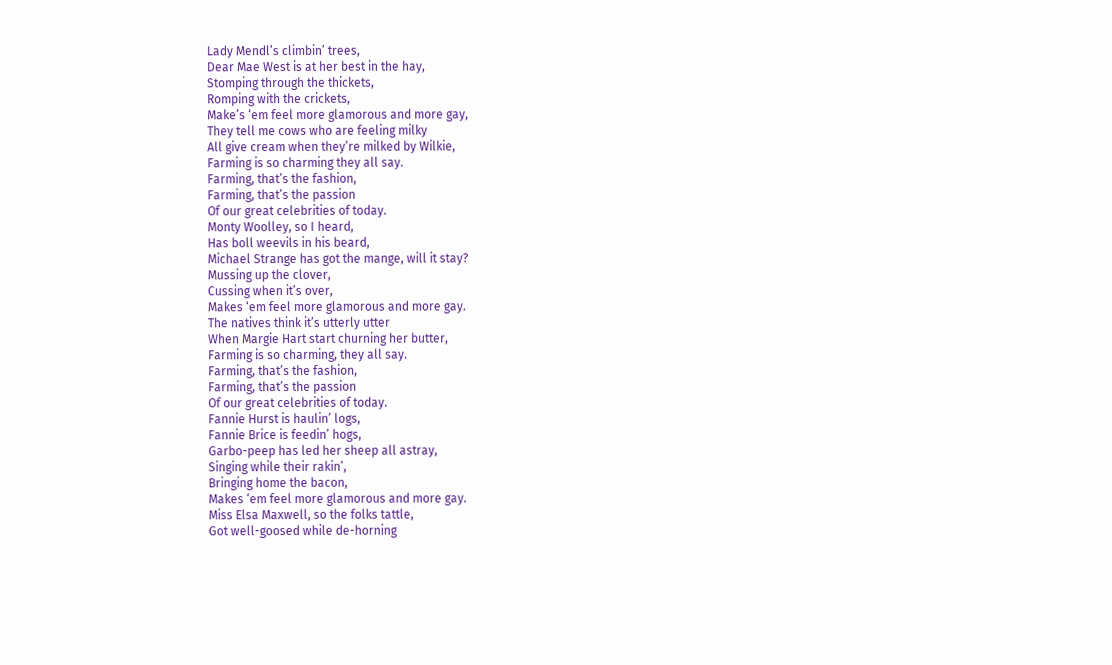Lady Mendl’s climbin’ trees,
Dear Mae West is at her best in the hay,
Stomping through the thickets,
Romping with the crickets,
Make’s ‘em feel more glamorous and more gay,
They tell me cows who are feeling milky
All give cream when they’re milked by Wilkie,
Farming is so charming they all say.
Farming, that’s the fashion,
Farming, that’s the passion
Of our great celebrities of today.
Monty Woolley, so I heard,
Has boll weevils in his beard,
Michael Strange has got the mange, will it stay?
Mussing up the clover,
Cussing when it’s over,
Makes ‘em feel more glamorous and more gay.
The natives think it’s utterly utter
When Margie Hart start churning her butter,
Farming is so charming, they all say.
Farming, that’s the fashion,
Farming, that’s the passion
Of our great celebrities of today.
Fannie Hurst is haulin’ logs,
Fannie Brice is feedin’ hogs,
Garbo-peep has led her sheep all astray,
Singing while their rakin’,
Bringing home the bacon,
Makes ‘em feel more glamorous and more gay.
Miss Elsa Maxwell, so the folks tattle,
Got well-goosed while de-horning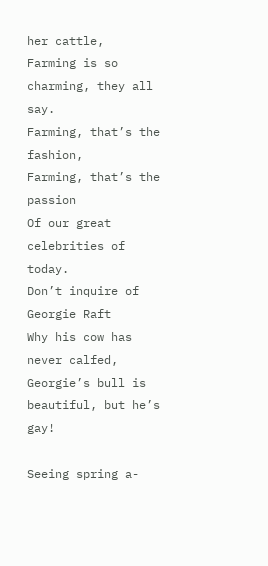her cattle,
Farming is so charming, they all say.
Farming, that’s the fashion,
Farming, that’s the passion
Of our great celebrities of today.
Don’t inquire of Georgie Raft
Why his cow has never calfed,
Georgie’s bull is beautiful, but he’s gay!

Seeing spring a-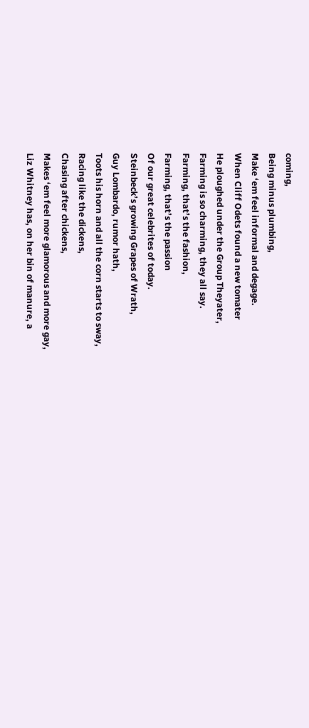coming,
Being minus plumbing,
Make ‘em feel informal and degage.
When Cliff Odets found a new tomater
He ploughed under the Group Theyater,
Farming is so charming, they all say.
Farming, that’s the fashion,
Farming, that’s the passion
Of our great celebrites of today.
Steinbeck’s growing Grapes of Wrath,
Guy Lombardo, rumor hath,
Toots his horn and all the corn starts to sway,
Racing like the dickens,
Chasing after chickens,
Makes ‘em feel more glamorous and more gay,
Liz Whitney has, on her bin of manure, a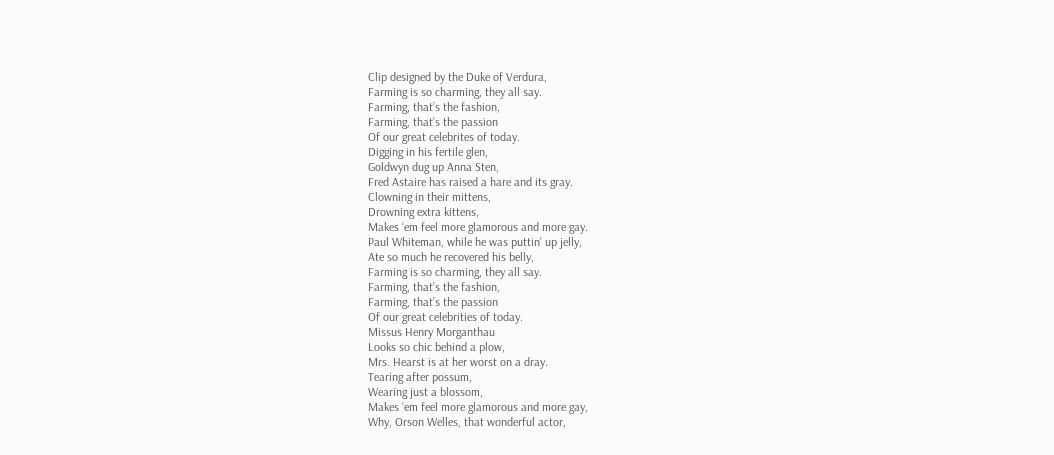Clip designed by the Duke of Verdura,
Farming is so charming, they all say.
Farming, that’s the fashion,
Farming, that’s the passion
Of our great celebrites of today.
Digging in his fertile glen,
Goldwyn dug up Anna Sten,
Fred Astaire has raised a hare and its gray.
Clowning in their mittens,
Drowning extra kittens,
Makes ‘em feel more glamorous and more gay.
Paul Whiteman, while he was puttin’ up jelly,
Ate so much he recovered his belly,
Farming is so charming, they all say.
Farming, that’s the fashion,
Farming, that’s the passion
Of our great celebrities of today.
Missus Henry Morganthau
Looks so chic behind a plow,
Mrs. Hearst is at her worst on a dray.
Tearing after possum,
Wearing just a blossom,
Makes ‘em feel more glamorous and more gay,
Why, Orson Welles, that wonderful actor,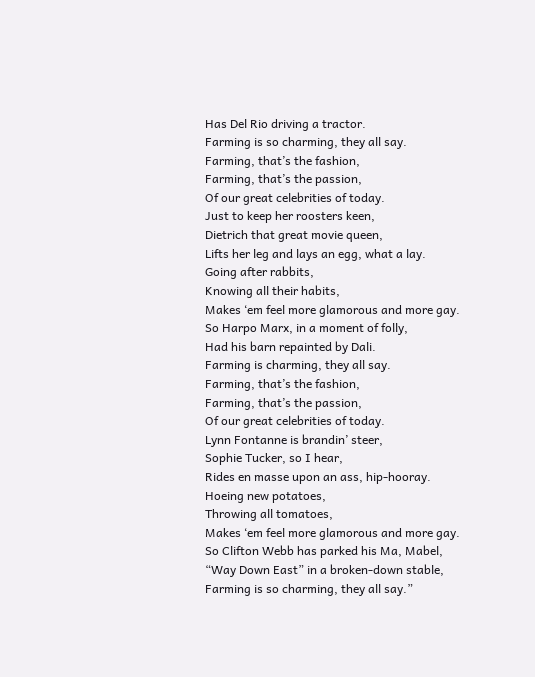Has Del Rio driving a tractor.
Farming is so charming, they all say.
Farming, that’s the fashion,
Farming, that’s the passion,
Of our great celebrities of today.
Just to keep her roosters keen,
Dietrich that great movie queen,
Lifts her leg and lays an egg, what a lay.
Going after rabbits,
Knowing all their habits,
Makes ‘em feel more glamorous and more gay.
So Harpo Marx, in a moment of folly,
Had his barn repainted by Dali.
Farming is charming, they all say.
Farming, that’s the fashion,
Farming, that’s the passion,
Of our great celebrities of today.
Lynn Fontanne is brandin’ steer,
Sophie Tucker, so I hear,
Rides en masse upon an ass, hip-hooray.
Hoeing new potatoes,
Throwing all tomatoes,
Makes ‘em feel more glamorous and more gay.
So Clifton Webb has parked his Ma, Mabel,
“Way Down East” in a broken-down stable,
Farming is so charming, they all say.”